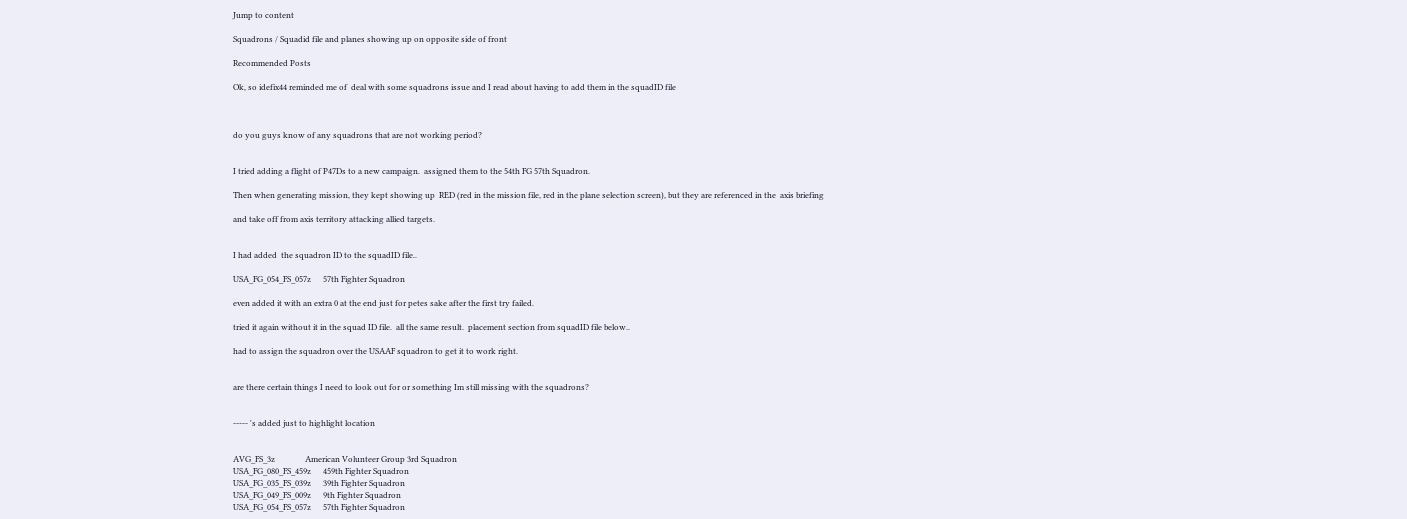Jump to content

Squadrons / Squadid file and planes showing up on opposite side of front

Recommended Posts

Ok, so idefix44 reminded me of  deal with some squadrons issue and I read about having to add them in the squadID file



do you guys know of any squadrons that are not working period?


I tried adding a flight of P47Ds to a new campaign.  assigned them to the 54th FG 57th Squadron.

Then when generating mission, they kept showing up  RED (red in the mission file, red in the plane selection screen), but they are referenced in the  axis briefing

and take off from axis territory attacking allied targets.


I had added  the squadron ID to the squadID file..

USA_FG_054_FS_057z      57th Fighter Squadron

even added it with an extra 0 at the end just for petes sake after the first try failed.

tried it again without it in the squad ID file.  all the same result.  placement section from squadID file below..

had to assign the squadron over the USAAF squadron to get it to work right.


are there certain things I need to look out for or something Im still missing with the squadrons?


----- 's added just to highlight location


AVG_FS_3z               American Volunteer Group 3rd Squadron
USA_FG_080_FS_459z      459th Fighter Squadron
USA_FG_035_FS_039z      39th Fighter Squadron
USA_FG_049_FS_009z      9th Fighter Squadron
USA_FG_054_FS_057z      57th Fighter Squadron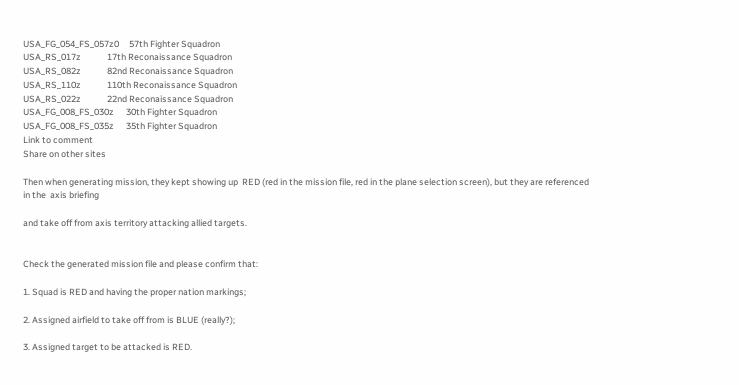USA_FG_054_FS_057z0     57th Fighter Squadron
USA_RS_017z             17th Reconaissance Squadron
USA_RS_082z             82nd Reconaissance Squadron
USA_RS_110z             110th Reconaissance Squadron
USA_RS_022z             22nd Reconaissance Squadron
USA_FG_008_FS_030z      30th Fighter Squadron
USA_FG_008_FS_035z      35th Fighter Squadron
Link to comment
Share on other sites

Then when generating mission, they kept showing up  RED (red in the mission file, red in the plane selection screen), but they are referenced in the  axis briefing

and take off from axis territory attacking allied targets.


Check the generated mission file and please confirm that:

1. Squad is RED and having the proper nation markings;

2. Assigned airfield to take off from is BLUE (really?);

3. Assigned target to be attacked is RED.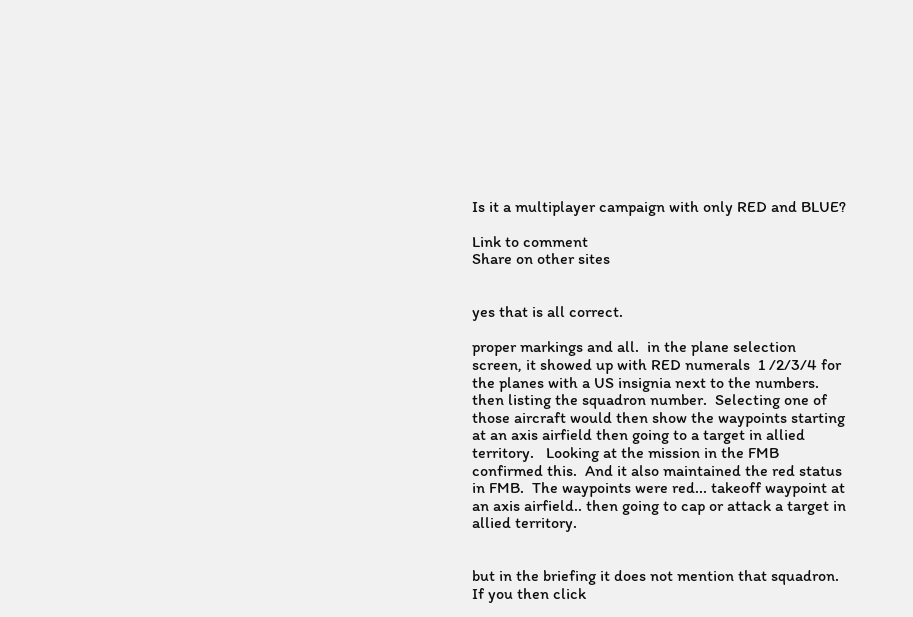Is it a multiplayer campaign with only RED and BLUE?

Link to comment
Share on other sites


yes that is all correct.

proper markings and all.  in the plane selection screen, it showed up with RED numerals  1 /2/3/4 for the planes with a US insignia next to the numbers. then listing the squadron number.  Selecting one of those aircraft would then show the waypoints starting at an axis airfield then going to a target in allied territory.   Looking at the mission in the FMB confirmed this.  And it also maintained the red status in FMB.  The waypoints were red... takeoff waypoint at an axis airfield.. then going to cap or attack a target in allied territory.


but in the briefing it does not mention that squadron. If you then click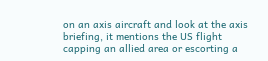on an axis aircraft and look at the axis briefing, it mentions the US flight capping an allied area or escorting a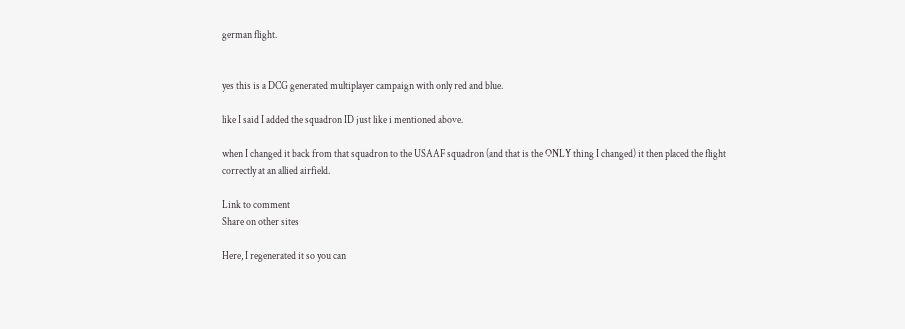german flight.


yes this is a DCG generated multiplayer campaign with only red and blue.

like I said I added the squadron ID just like i mentioned above.

when I changed it back from that squadron to the USAAF squadron (and that is the ONLY thing I changed) it then placed the flight  correctly at an allied airfield.

Link to comment
Share on other sites

Here, I regenerated it so you can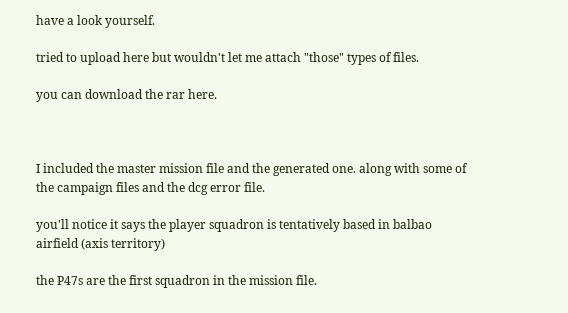have a look yourself.

tried to upload here but wouldn't let me attach "those" types of files.

you can download the rar here.



I included the master mission file and the generated one. along with some of the campaign files and the dcg error file.

you'll notice it says the player squadron is tentatively based in balbao airfield (axis territory)

the P47s are the first squadron in the mission file.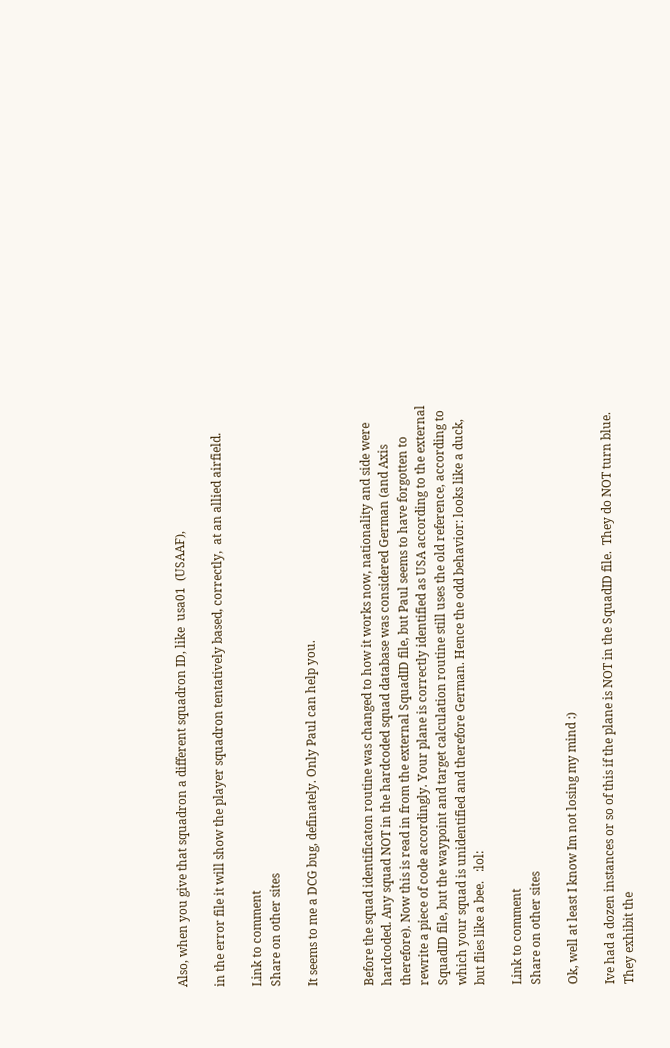Also, when you give that squadron a different squadron ID, like  usa01  (USAAF),

in the error file it will show the player squadron tentatively based, correctly,  at an allied airfield.

Link to comment
Share on other sites

It seems to me a DCG bug, definately. Only Paul can help you.


Before the squad identificaton routine was changed to how it works now, nationality and side were hardcoded. Any squad NOT in the hardcoded squad database was considered German (and Axis therefore). Now this is read in from the external SquadID file, but Paul seems to have forgotten to rewrite a piece of code accordingly. Your plane is correctly identified as USA according to the external SquadID file, but the waypoint and target calculation routine still uses the old reference, according to which your squad is unidentified and therefore German. Hence the odd behavior: looks like a duck, but flies like a bee.   :lol:

Link to comment
Share on other sites

Ok, well at least I know Im not losing my mind :)

Ive had a dozen instances or so of this if the plane is NOT in the SquadID file.  They do NOT turn blue. They exhibit the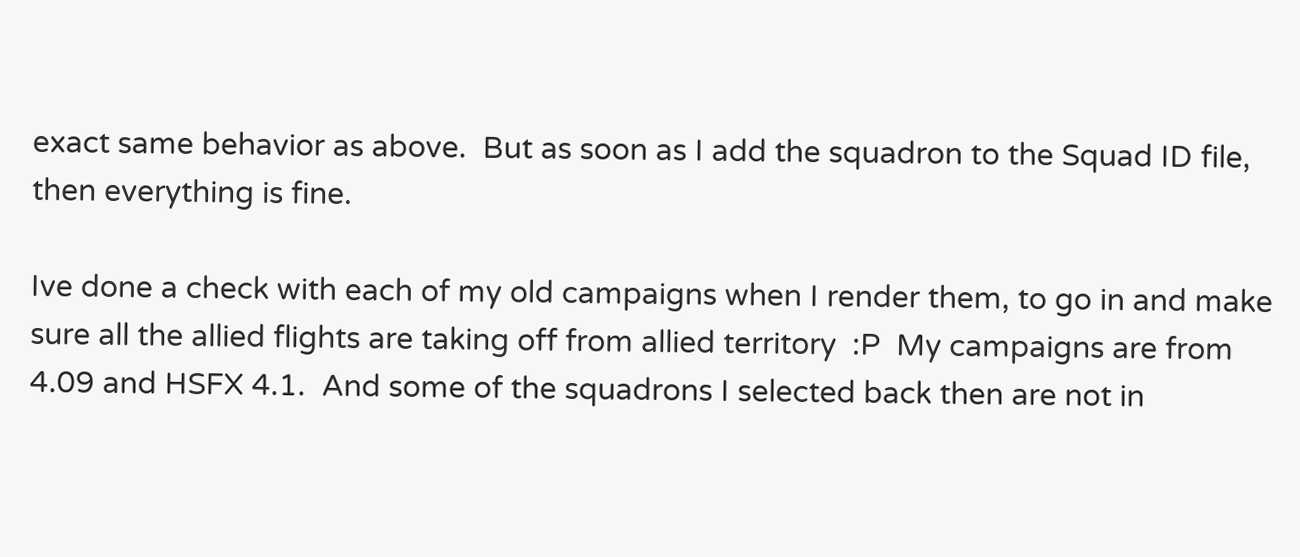exact same behavior as above.  But as soon as I add the squadron to the Squad ID file, then everything is fine.

Ive done a check with each of my old campaigns when I render them, to go in and make sure all the allied flights are taking off from allied territory  :P  My campaigns are from 4.09 and HSFX 4.1.  And some of the squadrons I selected back then are not in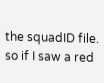the squadID file.  so if I saw a red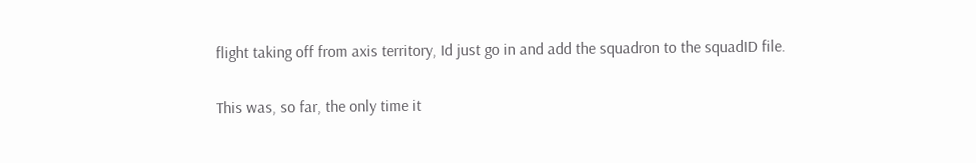flight taking off from axis territory, Id just go in and add the squadron to the squadID file.

This was, so far, the only time it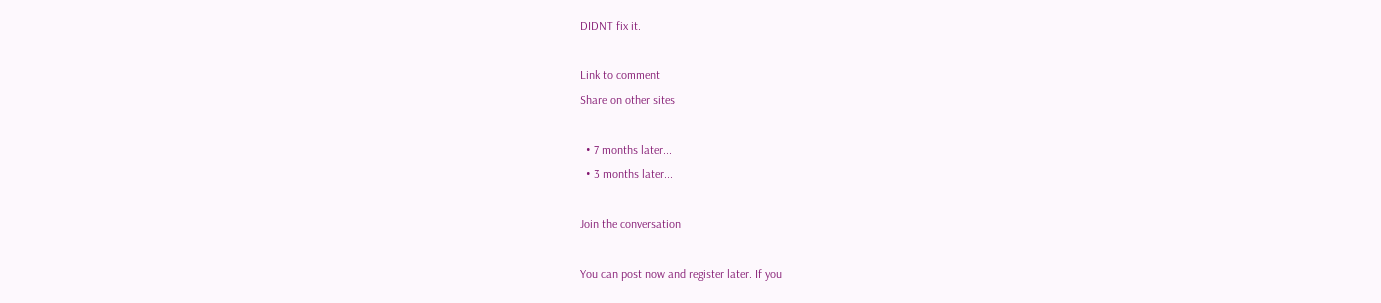DIDNT fix it.

Link to comment
Share on other sites

  • 7 months later...
  • 3 months later...

Join the conversation

You can post now and register later. If you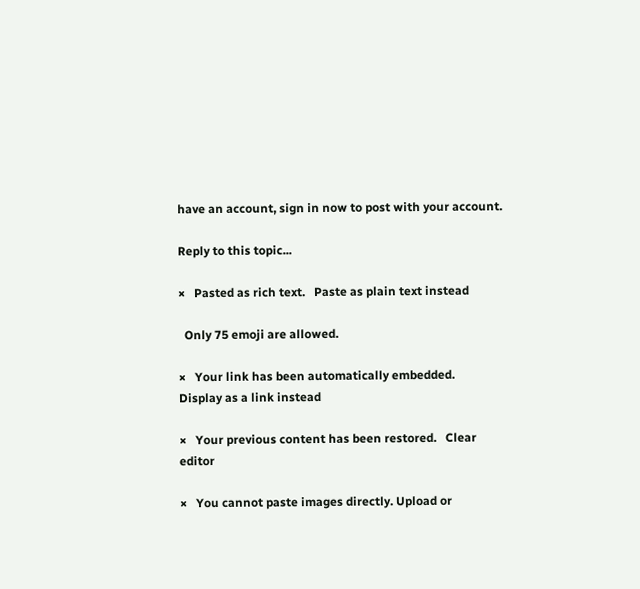have an account, sign in now to post with your account.

Reply to this topic...

×   Pasted as rich text.   Paste as plain text instead

  Only 75 emoji are allowed.

×   Your link has been automatically embedded.   Display as a link instead

×   Your previous content has been restored.   Clear editor

×   You cannot paste images directly. Upload or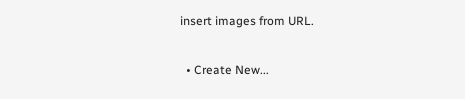insert images from URL.

  • Create New...